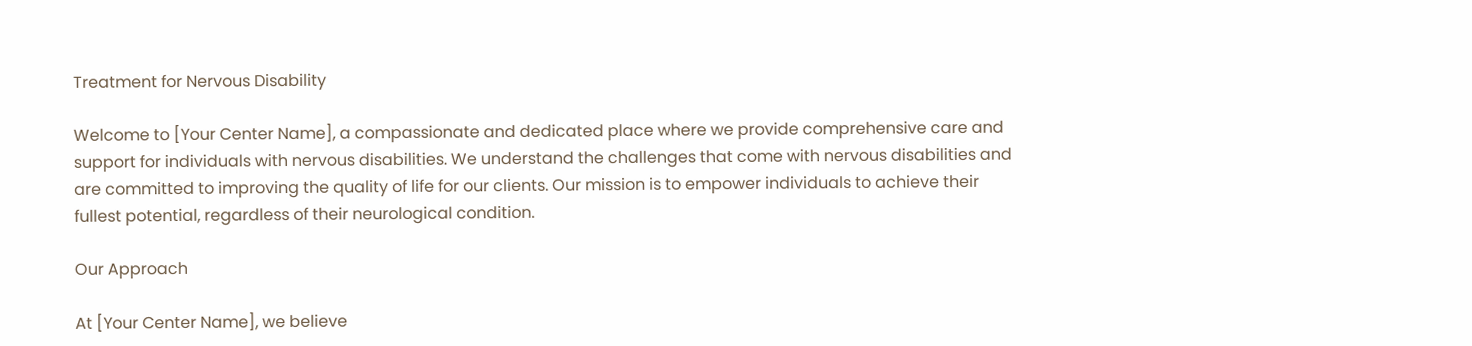Treatment for Nervous Disability

Welcome to [Your Center Name], a compassionate and dedicated place where we provide comprehensive care and support for individuals with nervous disabilities. We understand the challenges that come with nervous disabilities and are committed to improving the quality of life for our clients. Our mission is to empower individuals to achieve their fullest potential, regardless of their neurological condition.

Our Approach

At [Your Center Name], we believe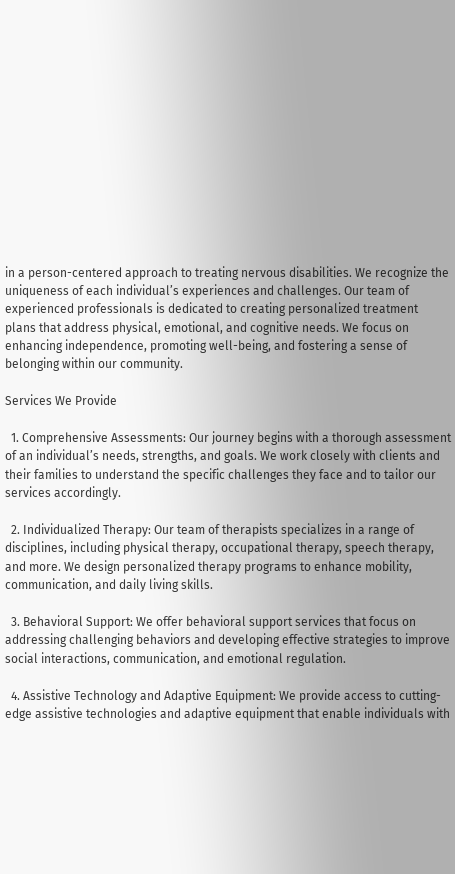in a person-centered approach to treating nervous disabilities. We recognize the uniqueness of each individual’s experiences and challenges. Our team of experienced professionals is dedicated to creating personalized treatment plans that address physical, emotional, and cognitive needs. We focus on enhancing independence, promoting well-being, and fostering a sense of belonging within our community.

Services We Provide

  1. Comprehensive Assessments: Our journey begins with a thorough assessment of an individual’s needs, strengths, and goals. We work closely with clients and their families to understand the specific challenges they face and to tailor our services accordingly.

  2. Individualized Therapy: Our team of therapists specializes in a range of disciplines, including physical therapy, occupational therapy, speech therapy, and more. We design personalized therapy programs to enhance mobility, communication, and daily living skills.

  3. Behavioral Support: We offer behavioral support services that focus on addressing challenging behaviors and developing effective strategies to improve social interactions, communication, and emotional regulation.

  4. Assistive Technology and Adaptive Equipment: We provide access to cutting-edge assistive technologies and adaptive equipment that enable individuals with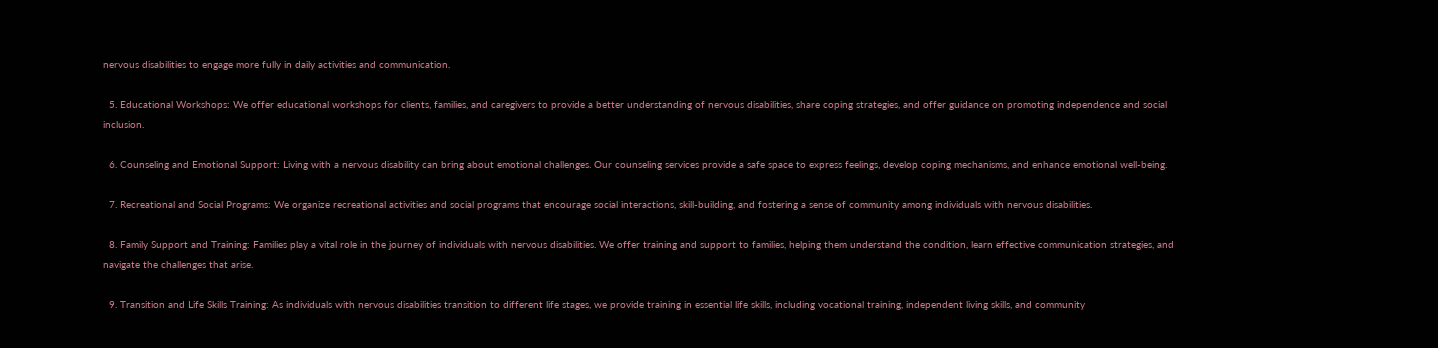nervous disabilities to engage more fully in daily activities and communication.

  5. Educational Workshops: We offer educational workshops for clients, families, and caregivers to provide a better understanding of nervous disabilities, share coping strategies, and offer guidance on promoting independence and social inclusion.

  6. Counseling and Emotional Support: Living with a nervous disability can bring about emotional challenges. Our counseling services provide a safe space to express feelings, develop coping mechanisms, and enhance emotional well-being.

  7. Recreational and Social Programs: We organize recreational activities and social programs that encourage social interactions, skill-building, and fostering a sense of community among individuals with nervous disabilities.

  8. Family Support and Training: Families play a vital role in the journey of individuals with nervous disabilities. We offer training and support to families, helping them understand the condition, learn effective communication strategies, and navigate the challenges that arise.

  9. Transition and Life Skills Training: As individuals with nervous disabilities transition to different life stages, we provide training in essential life skills, including vocational training, independent living skills, and community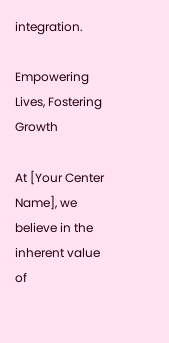integration.

Empowering Lives, Fostering Growth

At [Your Center Name], we believe in the inherent value of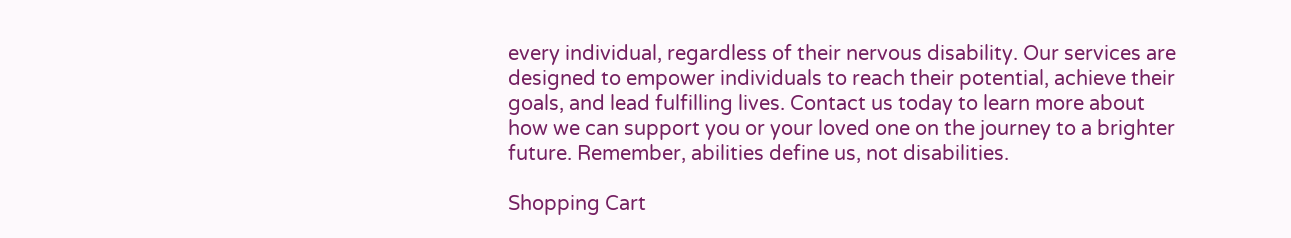every individual, regardless of their nervous disability. Our services are designed to empower individuals to reach their potential, achieve their goals, and lead fulfilling lives. Contact us today to learn more about how we can support you or your loved one on the journey to a brighter future. Remember, abilities define us, not disabilities.

Shopping Cart